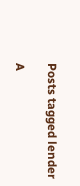Posts tagged lender

A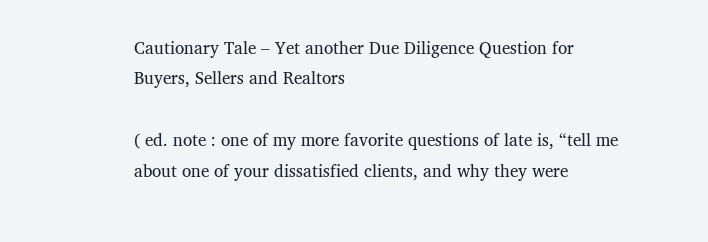Cautionary Tale – Yet another Due Diligence Question for Buyers, Sellers and Realtors

( ed. note : one of my more favorite questions of late is, “tell me about one of your dissatisfied clients, and why they were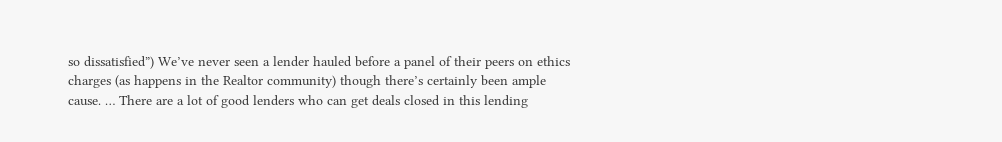so dissatisfied”) We’ve never seen a lender hauled before a panel of their peers on ethics charges (as happens in the Realtor community) though there’s certainly been ample cause. … There are a lot of good lenders who can get deals closed in this lending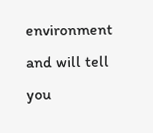environment and will tell you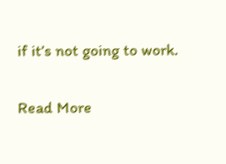if it’s not going to work.

Read More